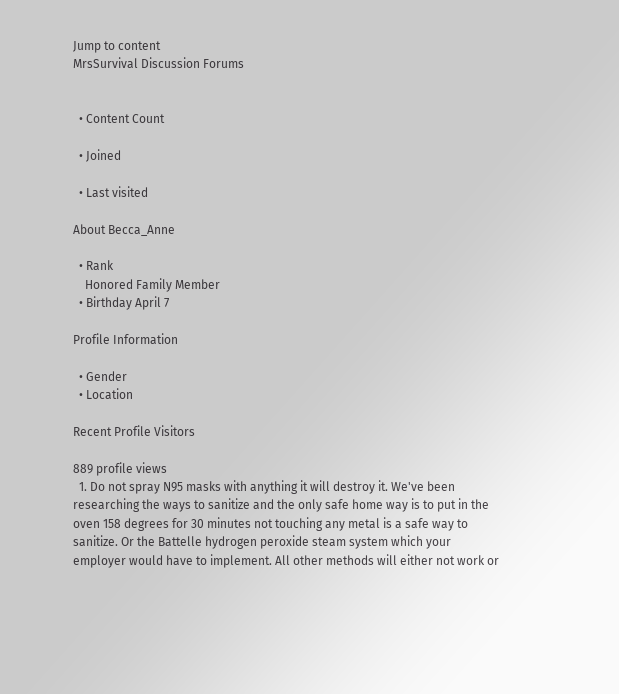Jump to content
MrsSurvival Discussion Forums


  • Content Count

  • Joined

  • Last visited

About Becca_Anne

  • Rank
    Honored Family Member
  • Birthday April 7

Profile Information

  • Gender
  • Location

Recent Profile Visitors

889 profile views
  1. Do not spray N95 masks with anything it will destroy it. We've been researching the ways to sanitize and the only safe home way is to put in the oven 158 degrees for 30 minutes not touching any metal is a safe way to sanitize. Or the Battelle hydrogen peroxide steam system which your employer would have to implement. All other methods will either not work or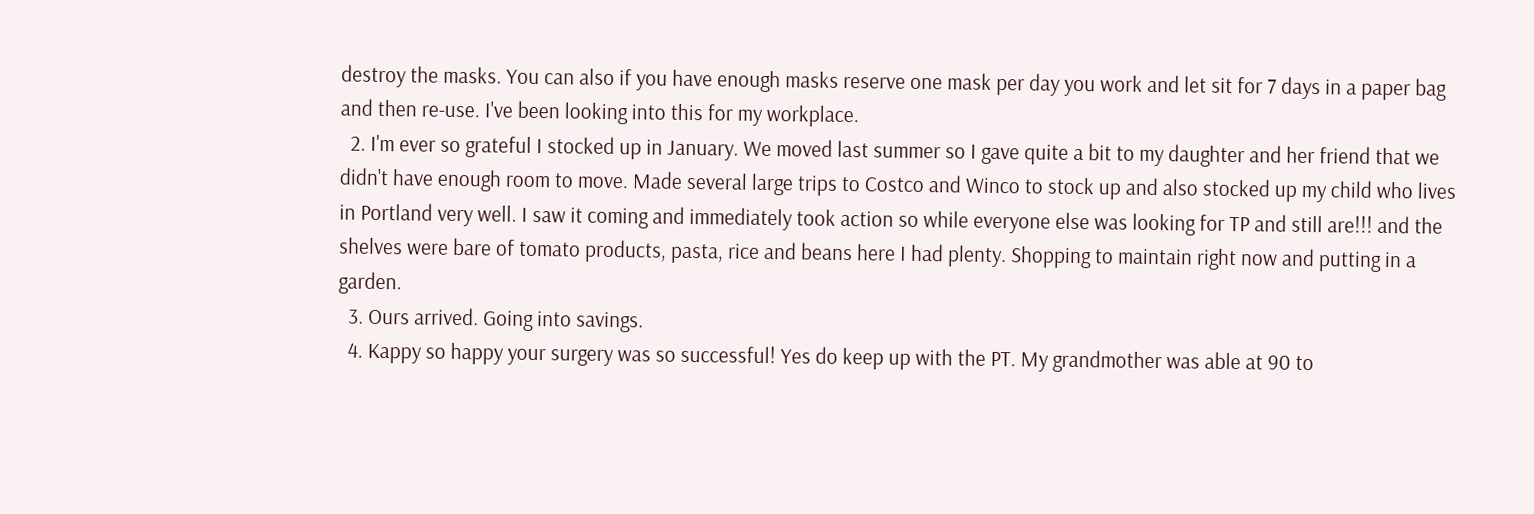destroy the masks. You can also if you have enough masks reserve one mask per day you work and let sit for 7 days in a paper bag and then re-use. I've been looking into this for my workplace.
  2. I'm ever so grateful I stocked up in January. We moved last summer so I gave quite a bit to my daughter and her friend that we didn't have enough room to move. Made several large trips to Costco and Winco to stock up and also stocked up my child who lives in Portland very well. I saw it coming and immediately took action so while everyone else was looking for TP and still are!!! and the shelves were bare of tomato products, pasta, rice and beans here I had plenty. Shopping to maintain right now and putting in a garden.
  3. Ours arrived. Going into savings.
  4. Kappy so happy your surgery was so successful! Yes do keep up with the PT. My grandmother was able at 90 to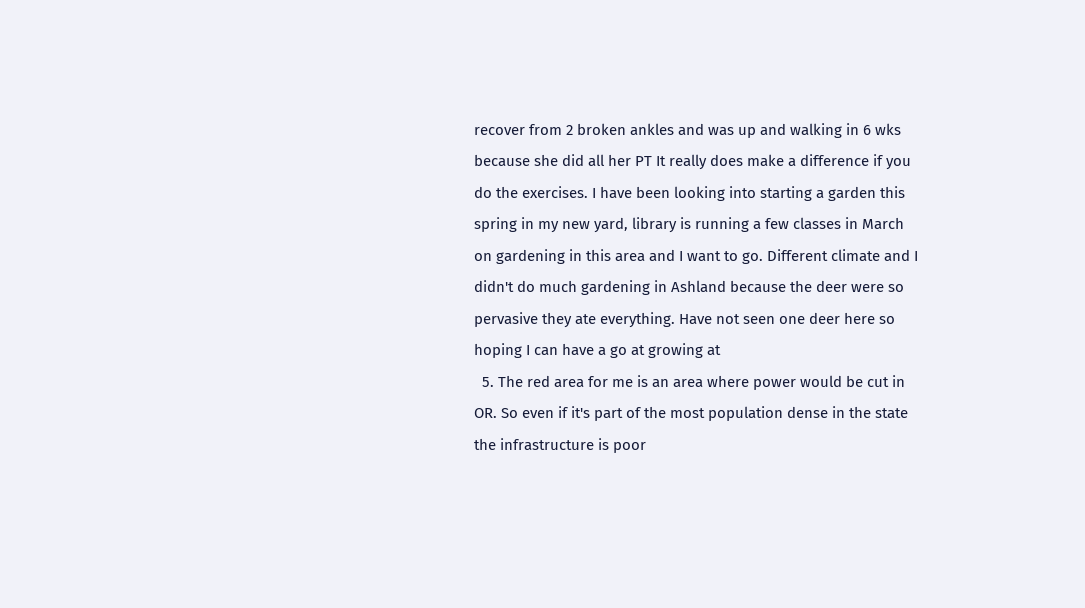recover from 2 broken ankles and was up and walking in 6 wks because she did all her PT It really does make a difference if you do the exercises. I have been looking into starting a garden this spring in my new yard, library is running a few classes in March on gardening in this area and I want to go. Different climate and I didn't do much gardening in Ashland because the deer were so pervasive they ate everything. Have not seen one deer here so hoping I can have a go at growing at
  5. The red area for me is an area where power would be cut in OR. So even if it's part of the most population dense in the state the infrastructure is poor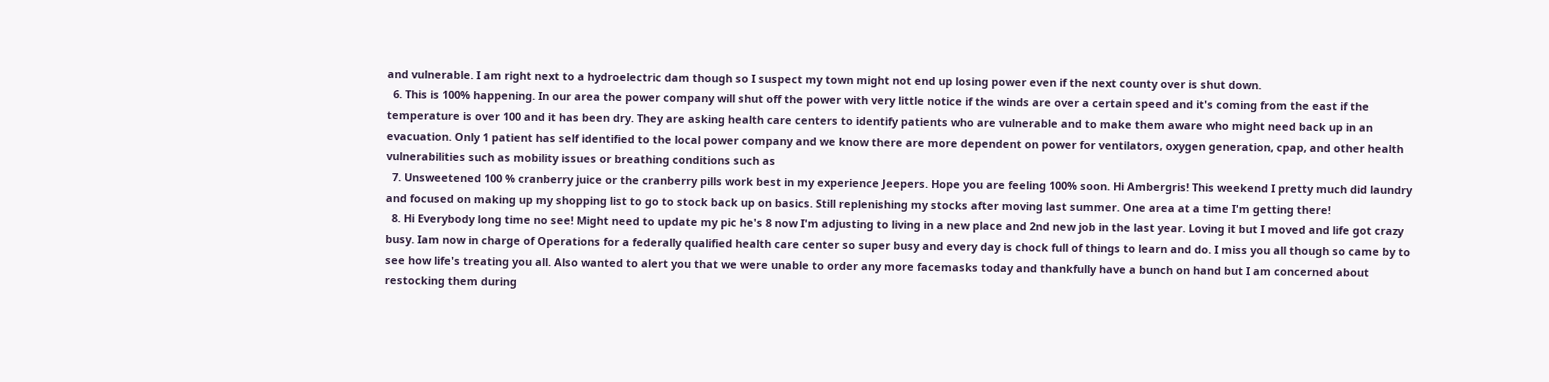and vulnerable. I am right next to a hydroelectric dam though so I suspect my town might not end up losing power even if the next county over is shut down.
  6. This is 100% happening. In our area the power company will shut off the power with very little notice if the winds are over a certain speed and it's coming from the east if the temperature is over 100 and it has been dry. They are asking health care centers to identify patients who are vulnerable and to make them aware who might need back up in an evacuation. Only 1 patient has self identified to the local power company and we know there are more dependent on power for ventilators, oxygen generation, cpap, and other health vulnerabilities such as mobility issues or breathing conditions such as
  7. Unsweetened 100 % cranberry juice or the cranberry pills work best in my experience Jeepers. Hope you are feeling 100% soon. Hi Ambergris! This weekend I pretty much did laundry and focused on making up my shopping list to go to stock back up on basics. Still replenishing my stocks after moving last summer. One area at a time I'm getting there!
  8. Hi Everybody long time no see! Might need to update my pic he's 8 now I'm adjusting to living in a new place and 2nd new job in the last year. Loving it but I moved and life got crazy busy. Iam now in charge of Operations for a federally qualified health care center so super busy and every day is chock full of things to learn and do. I miss you all though so came by to see how life's treating you all. Also wanted to alert you that we were unable to order any more facemasks today and thankfully have a bunch on hand but I am concerned about restocking them during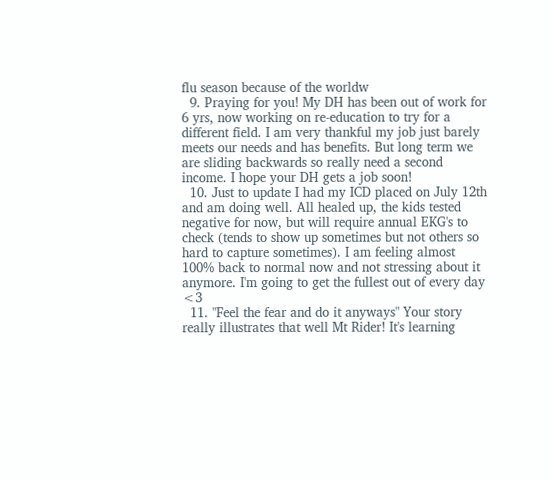flu season because of the worldw
  9. Praying for you! My DH has been out of work for 6 yrs, now working on re-education to try for a different field. I am very thankful my job just barely meets our needs and has benefits. But long term we are sliding backwards so really need a second income. I hope your DH gets a job soon!
  10. Just to update I had my ICD placed on July 12th and am doing well. All healed up, the kids tested negative for now, but will require annual EKG's to check (tends to show up sometimes but not others so hard to capture sometimes). I am feeling almost 100% back to normal now and not stressing about it anymore. I'm going to get the fullest out of every day <3
  11. "Feel the fear and do it anyways" Your story really illustrates that well Mt Rider! It's learning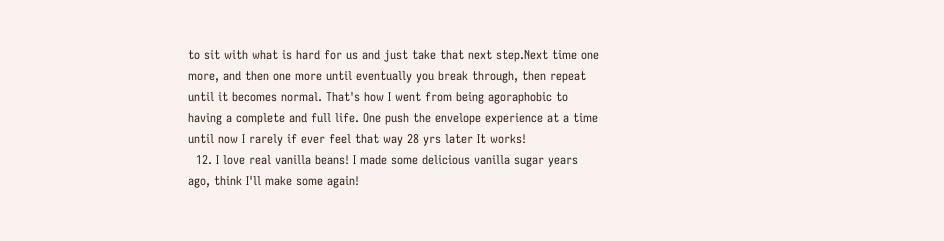to sit with what is hard for us and just take that next step.Next time one more, and then one more until eventually you break through, then repeat until it becomes normal. That's how I went from being agoraphobic to having a complete and full life. One push the envelope experience at a time until now I rarely if ever feel that way 28 yrs later It works!
  12. I love real vanilla beans! I made some delicious vanilla sugar years ago, think I'll make some again!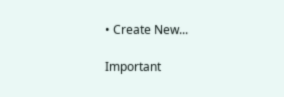• Create New...

Important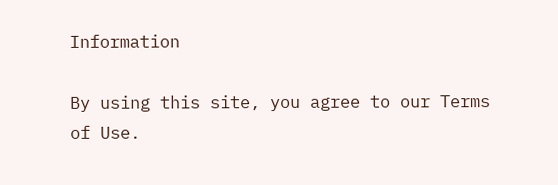Information

By using this site, you agree to our Terms of Use.